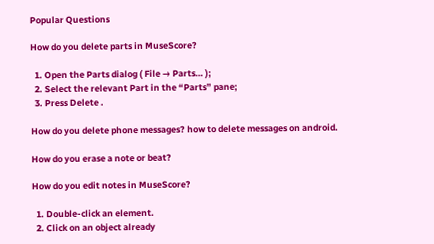Popular Questions

How do you delete parts in MuseScore?

  1. Open the Parts dialog ( File → Parts… );
  2. Select the relevant Part in the “Parts” pane;
  3. Press Delete .

How do you delete phone messages? how to delete messages on android.

How do you erase a note or beat?

How do you edit notes in MuseScore?

  1. Double-click an element.
  2. Click on an object already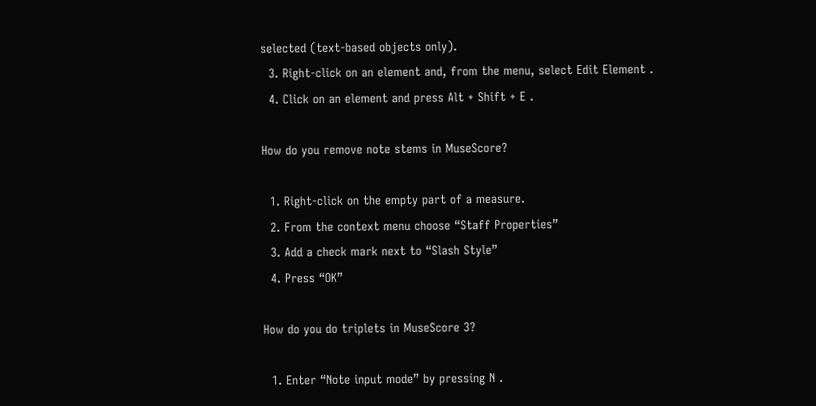selected (text-based objects only).
  3. Right-click on an element and, from the menu, select Edit Element .
  4. Click on an element and press Alt + Shift + E .

How do you remove note stems in MuseScore?

  1. Right-click on the empty part of a measure.
  2. From the context menu choose “Staff Properties”
  3. Add a check mark next to “Slash Style”
  4. Press “OK”

How do you do triplets in MuseScore 3?

  1. Enter “Note input mode” by pressing N .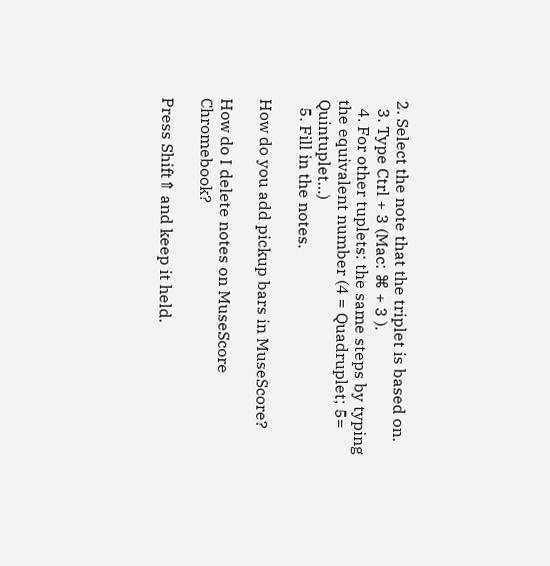2. Select the note that the triplet is based on.
  3. Type Ctrl + 3 (Mac: ⌘ + 3 ).
  4. For other tuplets: the same steps by typing the equivalent number (4 = Quadruplet; 5= Quintuplet…)
  5. Fill in the notes.

How do you add pickup bars in MuseScore?

How do I delete notes on MuseScore Chromebook?

Press Shift⇑ and keep it held.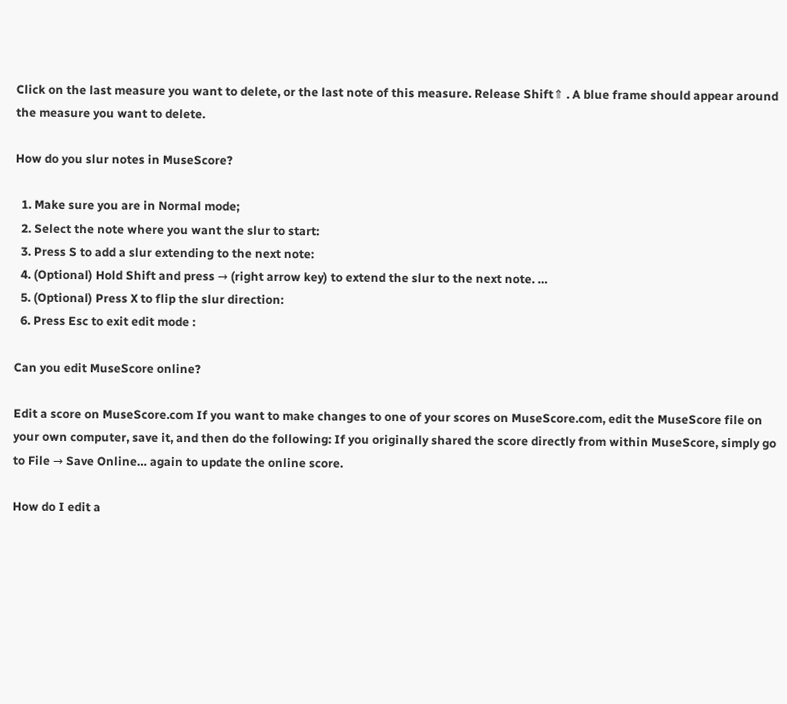Click on the last measure you want to delete, or the last note of this measure. Release Shift⇑ . A blue frame should appear around the measure you want to delete.

How do you slur notes in MuseScore?

  1. Make sure you are in Normal mode;
  2. Select the note where you want the slur to start:
  3. Press S to add a slur extending to the next note:
  4. (Optional) Hold Shift and press → (right arrow key) to extend the slur to the next note. …
  5. (Optional) Press X to flip the slur direction:
  6. Press Esc to exit edit mode :

Can you edit MuseScore online?

Edit a score on MuseScore.com If you want to make changes to one of your scores on MuseScore.com, edit the MuseScore file on your own computer, save it, and then do the following: If you originally shared the score directly from within MuseScore, simply go to File → Save Online… again to update the online score.

How do I edit a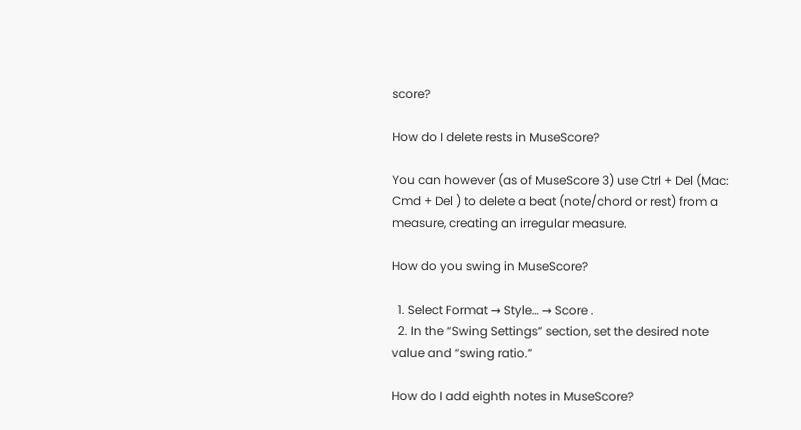score?

How do I delete rests in MuseScore?

You can however (as of MuseScore 3) use Ctrl + Del (Mac: Cmd + Del ) to delete a beat (note/chord or rest) from a measure, creating an irregular measure.

How do you swing in MuseScore?

  1. Select Format → Style… → Score .
  2. In the “Swing Settings” section, set the desired note value and “swing ratio.”

How do I add eighth notes in MuseScore?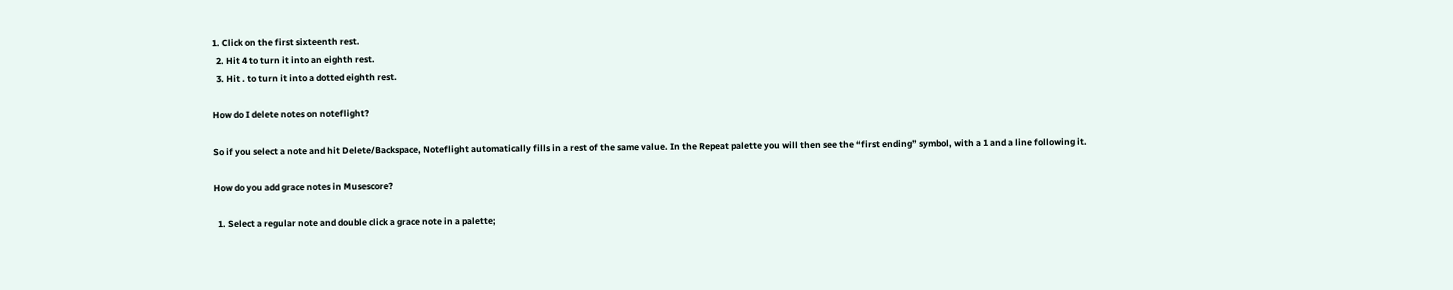1. Click on the first sixteenth rest.
  2. Hit 4 to turn it into an eighth rest.
  3. Hit . to turn it into a dotted eighth rest.

How do I delete notes on noteflight?

So if you select a note and hit Delete/Backspace, Noteflight automatically fills in a rest of the same value. In the Repeat palette you will then see the “first ending” symbol, with a 1 and a line following it.

How do you add grace notes in Musescore?

  1. Select a regular note and double click a grace note in a palette;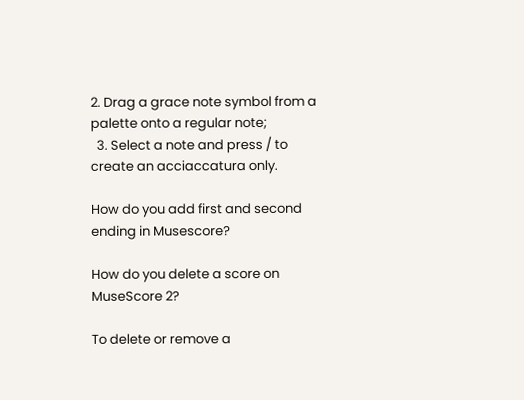2. Drag a grace note symbol from a palette onto a regular note;
  3. Select a note and press / to create an acciaccatura only.

How do you add first and second ending in Musescore?

How do you delete a score on MuseScore 2?

To delete or remove a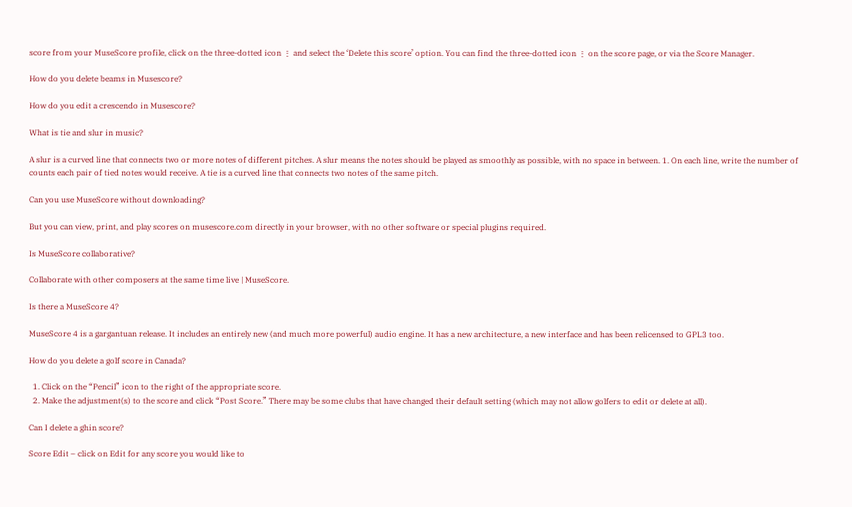score from your MuseScore profile, click on the three-dotted icon ⋮ and select the ‘Delete this score’ option. You can find the three-dotted icon ⋮ on the score page, or via the Score Manager.

How do you delete beams in Musescore?

How do you edit a crescendo in Musescore?

What is tie and slur in music?

A slur is a curved line that connects two or more notes of different pitches. A slur means the notes should be played as smoothly as possible, with no space in between. 1. On each line, write the number of counts each pair of tied notes would receive. A tie is a curved line that connects two notes of the same pitch.

Can you use MuseScore without downloading?

But you can view, print, and play scores on musescore.com directly in your browser, with no other software or special plugins required.

Is MuseScore collaborative?

Collaborate with other composers at the same time live | MuseScore.

Is there a MuseScore 4?

MuseScore 4 is a gargantuan release. It includes an entirely new (and much more powerful) audio engine. It has a new architecture, a new interface and has been relicensed to GPL3 too.

How do you delete a golf score in Canada?

  1. Click on the “Pencil” icon to the right of the appropriate score.
  2. Make the adjustment(s) to the score and click “Post Score.” There may be some clubs that have changed their default setting (which may not allow golfers to edit or delete at all).

Can I delete a ghin score?

Score Edit – click on Edit for any score you would like to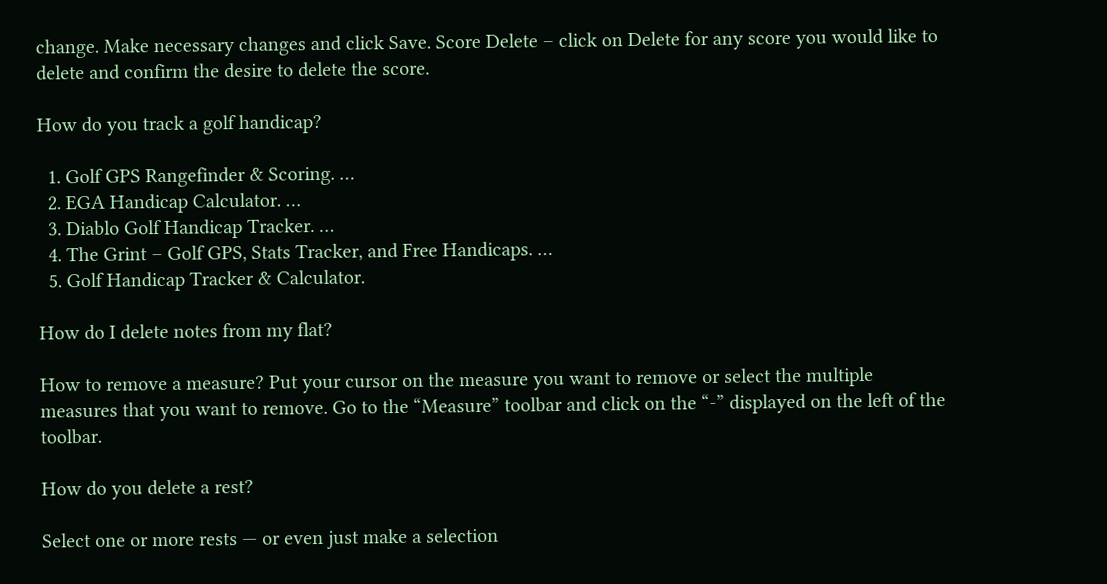change. Make necessary changes and click Save. Score Delete – click on Delete for any score you would like to delete and confirm the desire to delete the score.

How do you track a golf handicap?

  1. Golf GPS Rangefinder & Scoring. …
  2. EGA Handicap Calculator. …
  3. Diablo Golf Handicap Tracker. …
  4. The Grint – Golf GPS, Stats Tracker, and Free Handicaps. …
  5. Golf Handicap Tracker & Calculator.

How do I delete notes from my flat?

How to remove a measure? Put your cursor on the measure you want to remove or select the multiple measures that you want to remove. Go to the “Measure” toolbar and click on the “-” displayed on the left of the toolbar.

How do you delete a rest?

Select one or more rests — or even just make a selection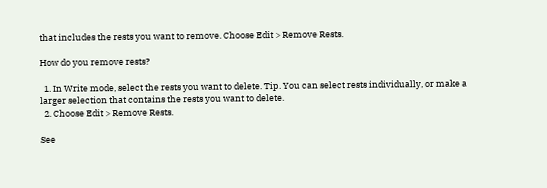that includes the rests you want to remove. Choose Edit > Remove Rests.

How do you remove rests?

  1. In Write mode, select the rests you want to delete. Tip. You can select rests individually, or make a larger selection that contains the rests you want to delete.
  2. Choose Edit > Remove Rests.

See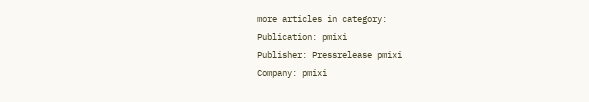more articles in category:
Publication: pmixi
Publisher: Pressrelease pmixi
Company: pmixi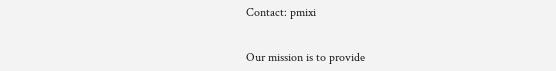Contact: pmixi


Our mission is to provide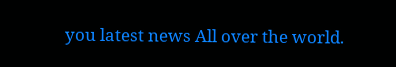you latest news All over the world.